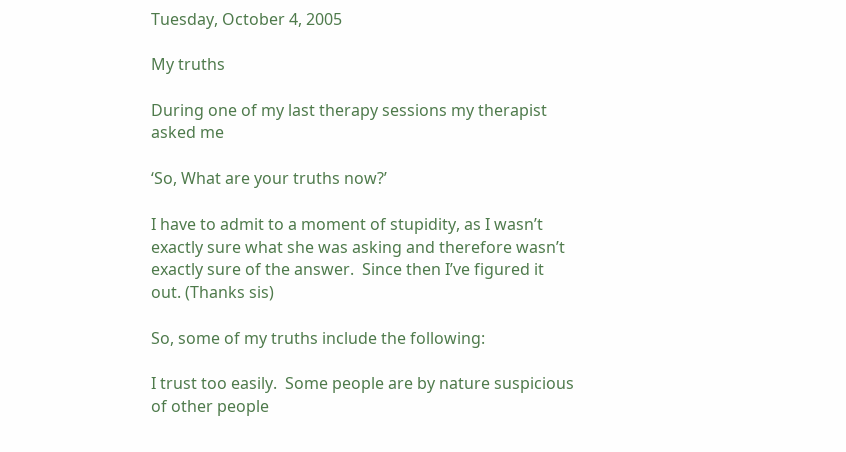Tuesday, October 4, 2005

My truths

During one of my last therapy sessions my therapist asked me

‘So, What are your truths now?’

I have to admit to a moment of stupidity, as I wasn’t exactly sure what she was asking and therefore wasn’t exactly sure of the answer.  Since then I’ve figured it out. (Thanks sis)

So, some of my truths include the following:

I trust too easily.  Some people are by nature suspicious of other people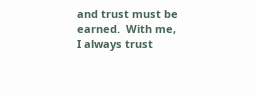and trust must be earned.  With me, I always trust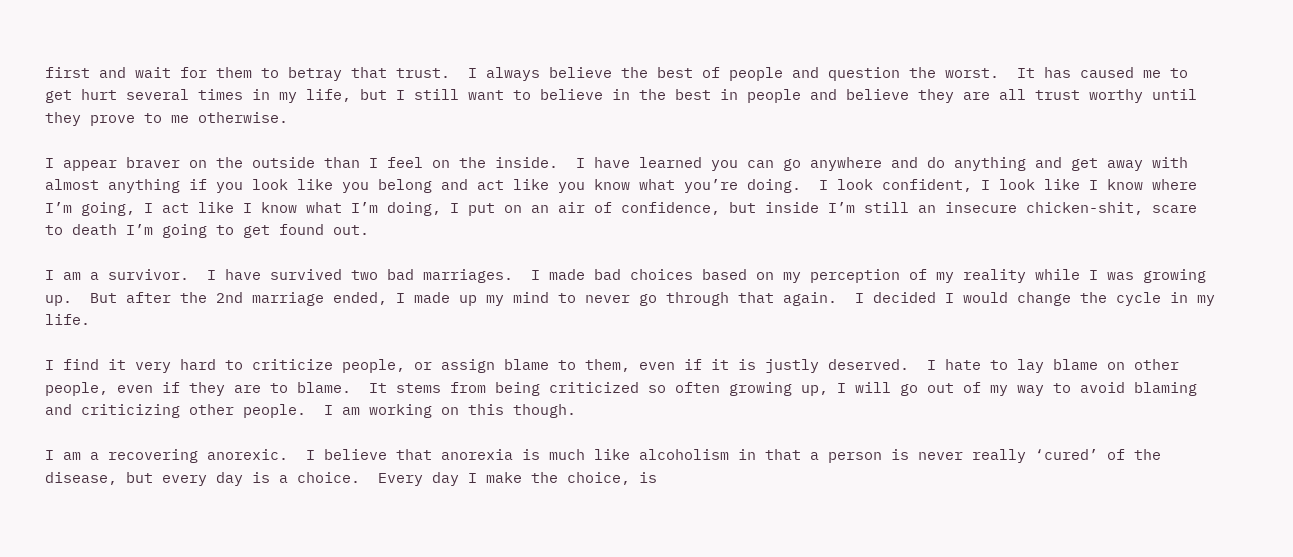first and wait for them to betray that trust.  I always believe the best of people and question the worst.  It has caused me to get hurt several times in my life, but I still want to believe in the best in people and believe they are all trust worthy until they prove to me otherwise.

I appear braver on the outside than I feel on the inside.  I have learned you can go anywhere and do anything and get away with almost anything if you look like you belong and act like you know what you’re doing.  I look confident, I look like I know where I’m going, I act like I know what I’m doing, I put on an air of confidence, but inside I’m still an insecure chicken-shit, scare to death I’m going to get found out.

I am a survivor.  I have survived two bad marriages.  I made bad choices based on my perception of my reality while I was growing up.  But after the 2nd marriage ended, I made up my mind to never go through that again.  I decided I would change the cycle in my life.

I find it very hard to criticize people, or assign blame to them, even if it is justly deserved.  I hate to lay blame on other people, even if they are to blame.  It stems from being criticized so often growing up, I will go out of my way to avoid blaming and criticizing other people.  I am working on this though.

I am a recovering anorexic.  I believe that anorexia is much like alcoholism in that a person is never really ‘cured’ of the disease, but every day is a choice.  Every day I make the choice, is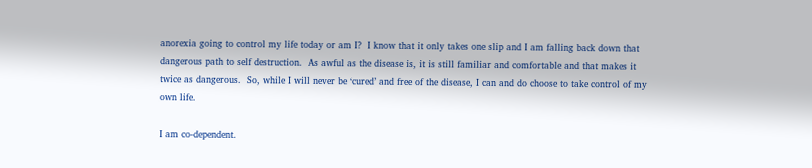anorexia going to control my life today or am I?  I know that it only takes one slip and I am falling back down that dangerous path to self destruction.  As awful as the disease is, it is still familiar and comfortable and that makes it twice as dangerous.  So, while I will never be ‘cured’ and free of the disease, I can and do choose to take control of my own life.

I am co-dependent.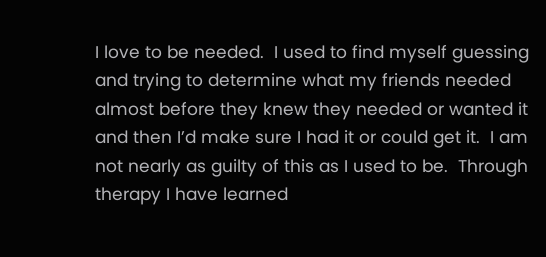I love to be needed.  I used to find myself guessing and trying to determine what my friends needed almost before they knew they needed or wanted it and then I’d make sure I had it or could get it.  I am not nearly as guilty of this as I used to be.  Through therapy I have learned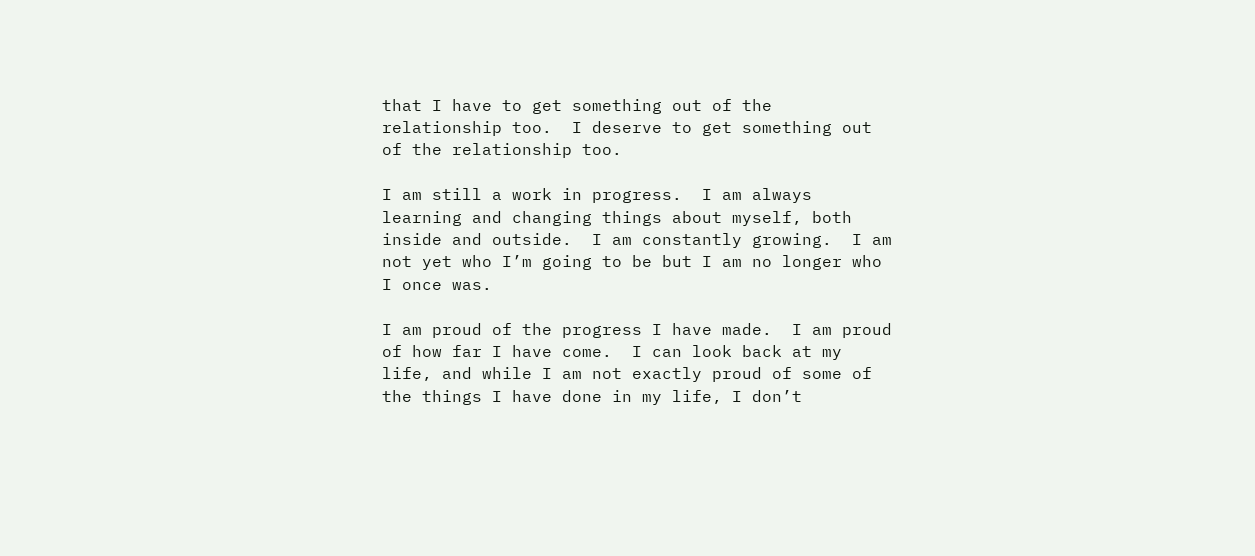that I have to get something out of the relationship too.  I deserve to get something out of the relationship too.

I am still a work in progress.  I am always learning and changing things about myself, both inside and outside.  I am constantly growing.  I am not yet who I’m going to be but I am no longer who I once was.

I am proud of the progress I have made.  I am proud of how far I have come.  I can look back at my life, and while I am not exactly proud of some of the things I have done in my life, I don’t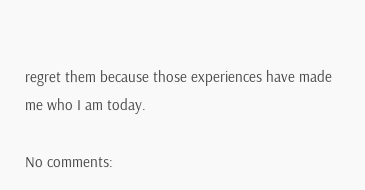regret them because those experiences have made me who I am today.

No comments: